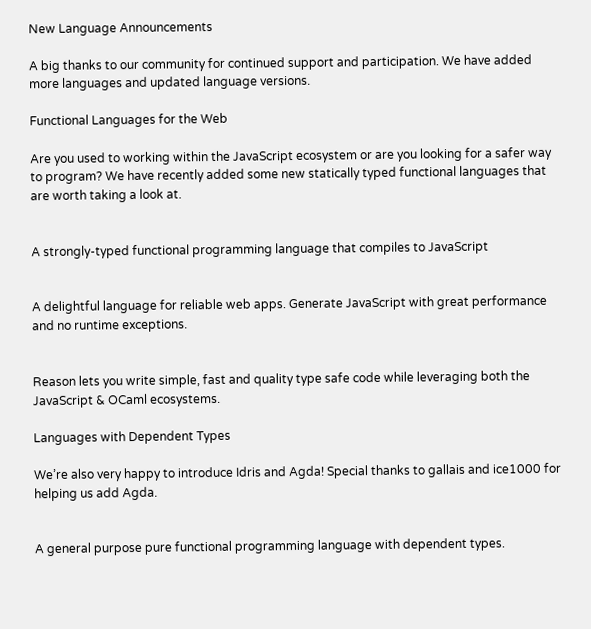New Language Announcements

A big thanks to our community for continued support and participation. We have added more languages and updated language versions.

Functional Languages for the Web

Are you used to working within the JavaScript ecosystem or are you looking for a safer way to program? We have recently added some new statically typed functional languages that are worth taking a look at.


A strongly-typed functional programming language that compiles to JavaScript


A delightful language for reliable web apps. Generate JavaScript with great performance and no runtime exceptions.


Reason lets you write simple, fast and quality type safe code while leveraging both the JavaScript & OCaml ecosystems.

Languages with Dependent Types

We’re also very happy to introduce Idris and Agda! Special thanks to gallais and ice1000 for helping us add Agda.


A general purpose pure functional programming language with dependent types.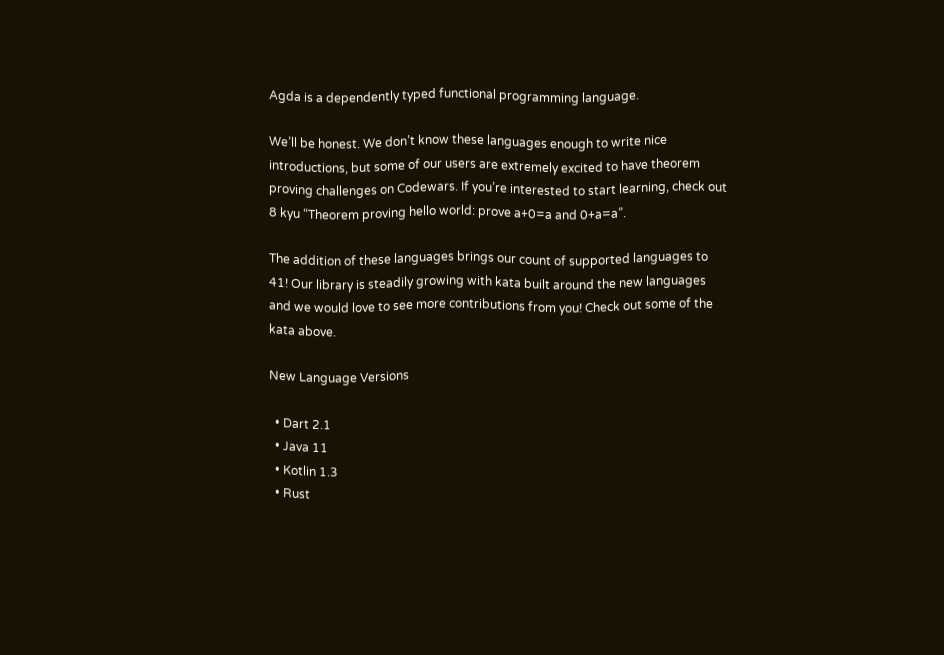Agda is a dependently typed functional programming language.

We’ll be honest. We don’t know these languages enough to write nice introductions, but some of our users are extremely excited to have theorem proving challenges on Codewars. If you’re interested to start learning, check out 8 kyu “Theorem proving hello world: prove a+0=a and 0+a=a”.

The addition of these languages brings our count of supported languages to 41! Our library is steadily growing with kata built around the new languages and we would love to see more contributions from you! Check out some of the kata above.

New Language Versions

  • Dart 2.1
  • Java 11
  • Kotlin 1.3
  • Rust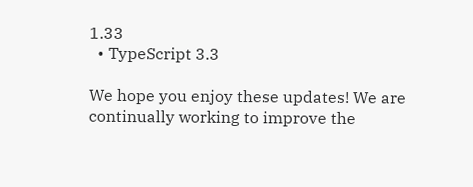1.33
  • TypeScript 3.3

We hope you enjoy these updates! We are continually working to improve the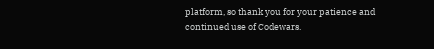platform, so thank you for your patience and continued use of Codewars.